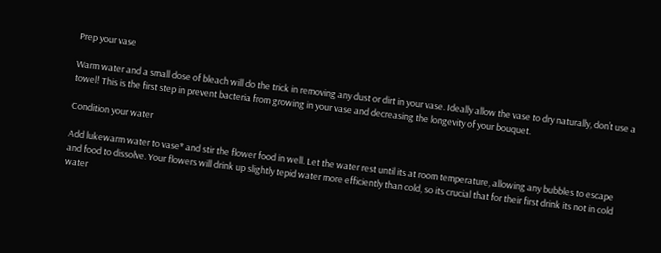Prep your vase

Warm water and a small dose of bleach will do the trick in removing any dust or dirt in your vase. Ideally allow the vase to dry naturally, don’t use a towel! This is the first step in prevent bacteria from growing in your vase and decreasing the longevity of your bouquet.

Condition your water

Add lukewarm water to vase* and stir the flower food in well. Let the water rest until its at room temperature, allowing any bubbles to escape and food to dissolve. Your flowers will drink up slightly tepid water more efficiently than cold, so its crucial that for their first drink its not in cold water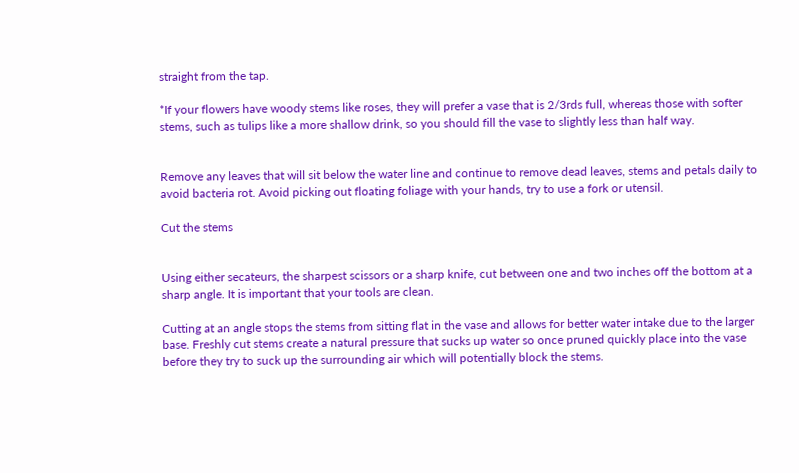straight from the tap.

*If your flowers have woody stems like roses, they will prefer a vase that is 2/3rds full, whereas those with softer stems, such as tulips like a more shallow drink, so you should fill the vase to slightly less than half way.


Remove any leaves that will sit below the water line and continue to remove dead leaves, stems and petals daily to avoid bacteria rot. Avoid picking out floating foliage with your hands, try to use a fork or utensil.

Cut the stems


Using either secateurs, the sharpest scissors or a sharp knife, cut between one and two inches off the bottom at a sharp angle. It is important that your tools are clean.

Cutting at an angle stops the stems from sitting flat in the vase and allows for better water intake due to the larger base. Freshly cut stems create a natural pressure that sucks up water so once pruned quickly place into the vase before they try to suck up the surrounding air which will potentially block the stems.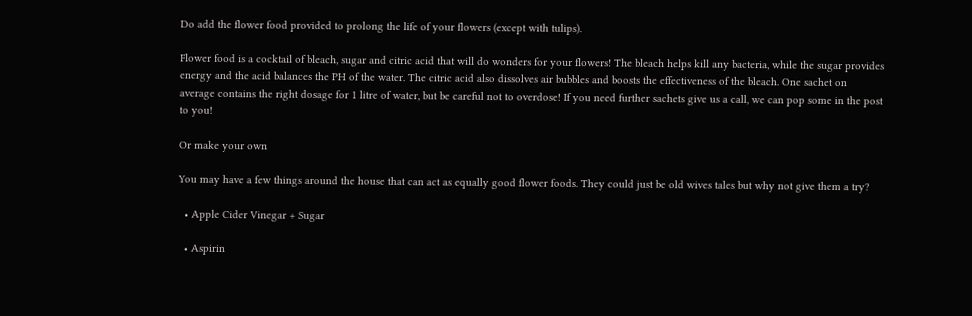Do add the flower food provided to prolong the life of your flowers (except with tulips).

Flower food is a cocktail of bleach, sugar and citric acid that will do wonders for your flowers! The bleach helps kill any bacteria, while the sugar provides energy and the acid balances the PH of the water. The citric acid also dissolves air bubbles and boosts the effectiveness of the bleach. One sachet on average contains the right dosage for 1 litre of water, but be careful not to overdose! If you need further sachets give us a call, we can pop some in the post to you!

Or make your own

You may have a few things around the house that can act as equally good flower foods. They could just be old wives tales but why not give them a try?

  • Apple Cider Vinegar + Sugar

  • Aspirin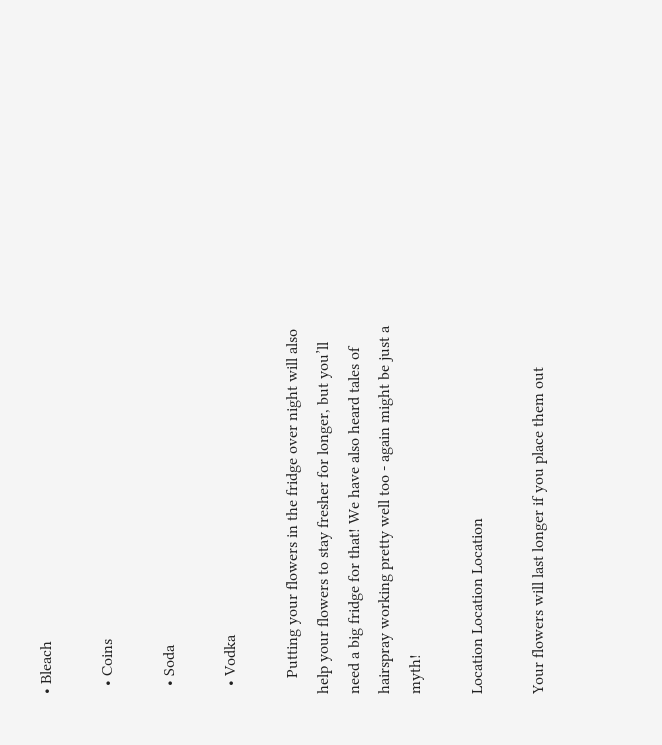• Bleach

  • Coins

  • Soda

  • Vodka

    Putting your flowers in the fridge over night will also help your flowers to stay fresher for longer, but you’ll need a big fridge for that! We have also heard tales of hairspray working pretty well too - again might be just a myth!

Location Location Location

Your flowers will last longer if you place them out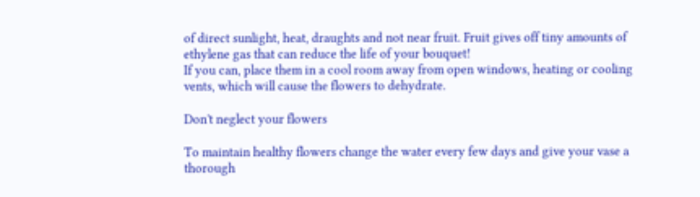of direct sunlight, heat, draughts and not near fruit. Fruit gives off tiny amounts of ethylene gas that can reduce the life of your bouquet!
If you can, place them in a cool room away from open windows, heating or cooling vents, which will cause the flowers to dehydrate.

Don't neglect your flowers

To maintain healthy flowers change the water every few days and give your vase a thorough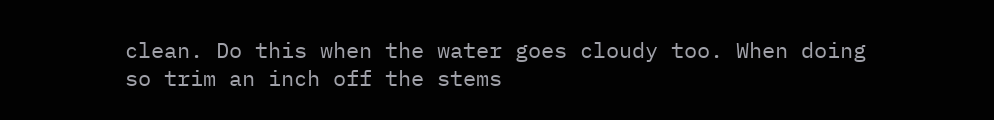clean. Do this when the water goes cloudy too. When doing so trim an inch off the stems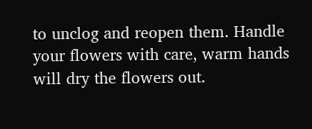to unclog and reopen them. Handle your flowers with care, warm hands will dry the flowers out.